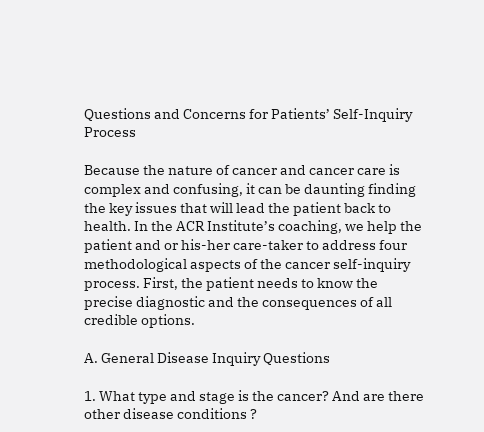Questions and Concerns for Patients’ Self-Inquiry Process

Because the nature of cancer and cancer care is complex and confusing, it can be daunting finding the key issues that will lead the patient back to health. In the ACR Institute’s coaching, we help the patient and or his-her care-taker to address four methodological aspects of the cancer self-inquiry process. First, the patient needs to know the precise diagnostic and the consequences of all credible options.

A. General Disease Inquiry Questions

1. What type and stage is the cancer? And are there other disease conditions ?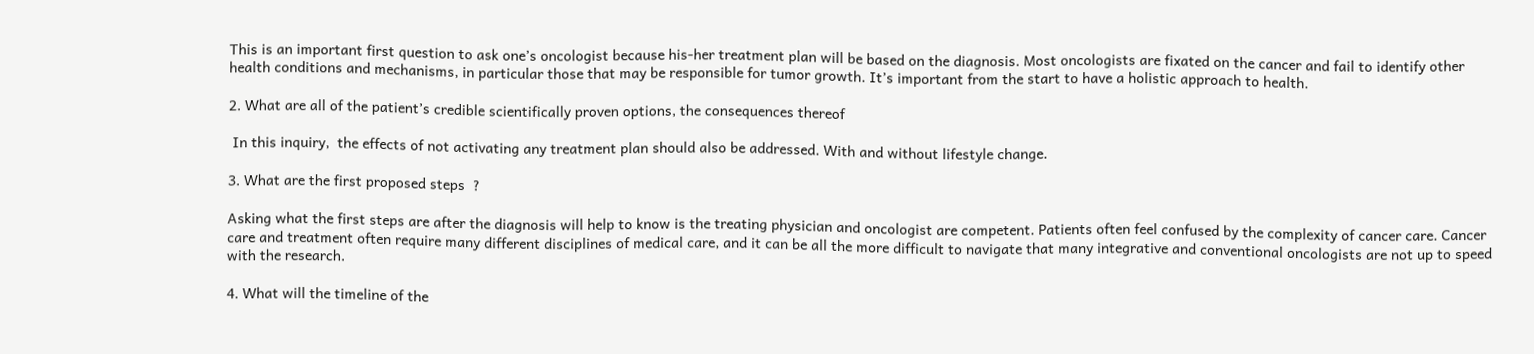This is an important first question to ask one’s oncologist because his-her treatment plan will be based on the diagnosis. Most oncologists are fixated on the cancer and fail to identify other health conditions and mechanisms, in particular those that may be responsible for tumor growth. It’s important from the start to have a holistic approach to health.

2. What are all of the patient’s credible scientifically proven options, the consequences thereof

 In this inquiry,  the effects of not activating any treatment plan should also be addressed. With and without lifestyle change.

3. What are the first proposed steps  ?

Asking what the first steps are after the diagnosis will help to know is the treating physician and oncologist are competent. Patients often feel confused by the complexity of cancer care. Cancer care and treatment often require many different disciplines of medical care, and it can be all the more difficult to navigate that many integrative and conventional oncologists are not up to speed with the research.

4. What will the timeline of the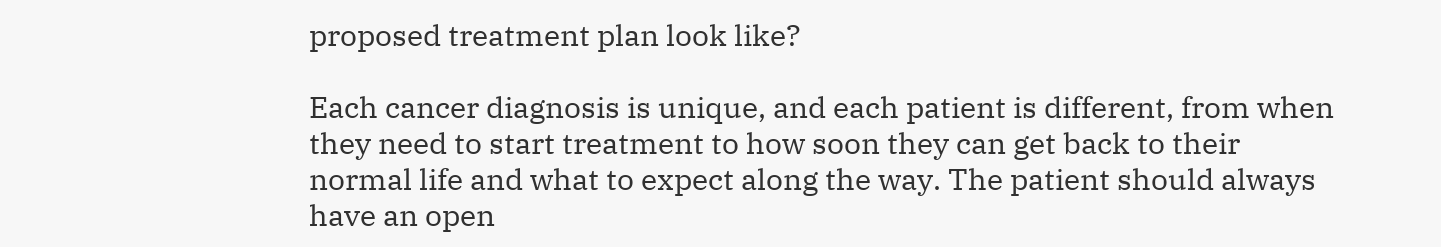proposed treatment plan look like?

Each cancer diagnosis is unique, and each patient is different, from when they need to start treatment to how soon they can get back to their normal life and what to expect along the way. The patient should always have an open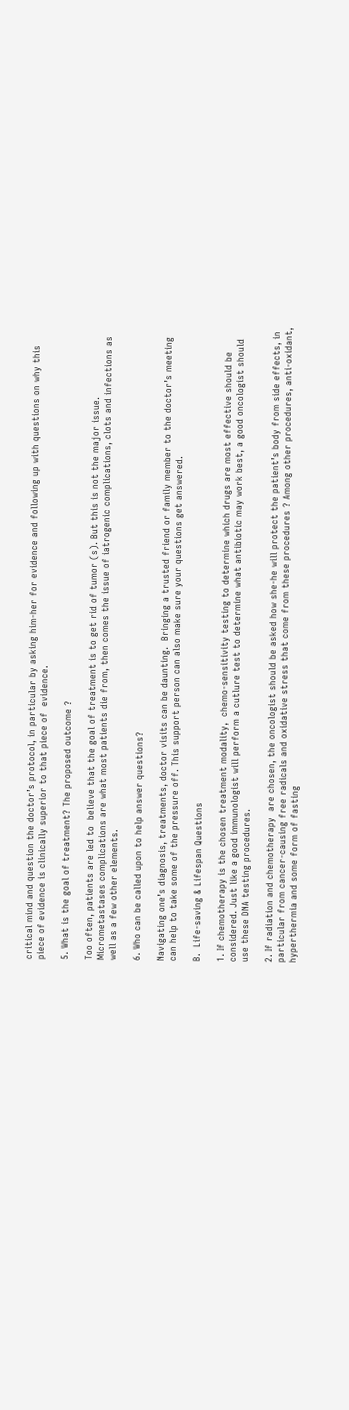critical mind and question the doctor’s protocol, in particular by asking him-her for evidence and following up with questions on why this piece of evidence is clinically superior to that piece of  evidence.

5. What is the goal of treatment? The proposed outcome ?

Too often, patients are led to  believe that the goal of treatment is to get rid of tumor (s). But this is not the major issue. Micrometastases complications are what most patients die from, then comes the issue of iatrogenic complications, clots and infections as well as a few other elements.

6. Who can be called upon to help answer questions?

Navigating one’s diagnosis, treatments, doctor visits can be daunting.  Bringing a trusted friend or family member to the doctor’s meeting can help to take some of the pressure off. This support person can also make sure your questions get answered.

B.  Life-saving & Lifespan Questions

1. If chemotherapy is the chosen treatment modality,  chemo-sensitivity testing to determine which drugs are most effective should be considered. Just like a good immunologist will perform a cutlure test to determine what antibiotic may work best, a good oncologist should use these DNA testing procedures.

2. If radiation and chemotherapy  are chosen, the oncologist should be asked how she-he will protect the patient’s body from side effects, in particular from cancer-causing free radicals and oxidative stress that come from these procedures ? Among other procedures, anti-oxidant, hyperthermia and some form of fasting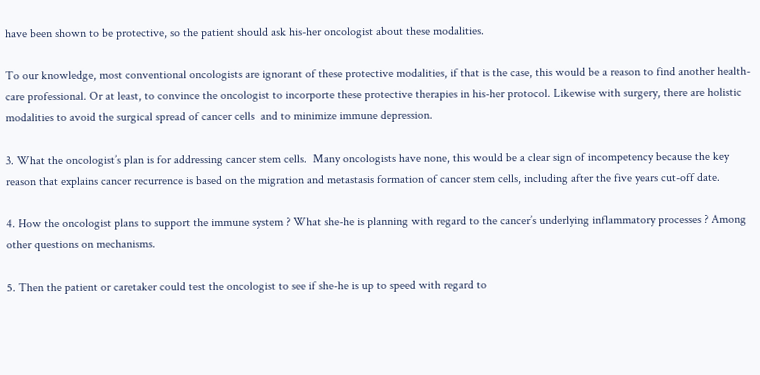have been shown to be protective, so the patient should ask his-her oncologist about these modalities.

To our knowledge, most conventional oncologists are ignorant of these protective modalities, if that is the case, this would be a reason to find another health-care professional. Or at least, to convince the oncologist to incorporte these protective therapies in his-her protocol. Likewise with surgery, there are holistic modalities to avoid the surgical spread of cancer cells  and to minimize immune depression.

3. What the oncologist’s plan is for addressing cancer stem cells.  Many oncologists have none, this would be a clear sign of incompetency because the key reason that explains cancer recurrence is based on the migration and metastasis formation of cancer stem cells, including after the five years cut-off date.

4. How the oncologist plans to support the immune system ? What she-he is planning with regard to the cancer’s underlying inflammatory processes ? Among other questions on mechanisms.

5. Then the patient or caretaker could test the oncologist to see if she-he is up to speed with regard to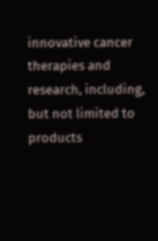innovative cancer therapies and research, including, but not limited to products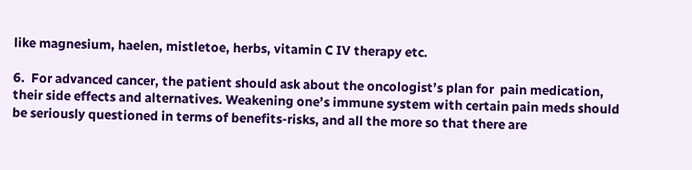like magnesium, haelen, mistletoe, herbs, vitamin C IV therapy etc.

6.  For advanced cancer, the patient should ask about the oncologist’s plan for  pain medication, their side effects and alternatives. Weakening one’s immune system with certain pain meds should be seriously questioned in terms of benefits-risks, and all the more so that there are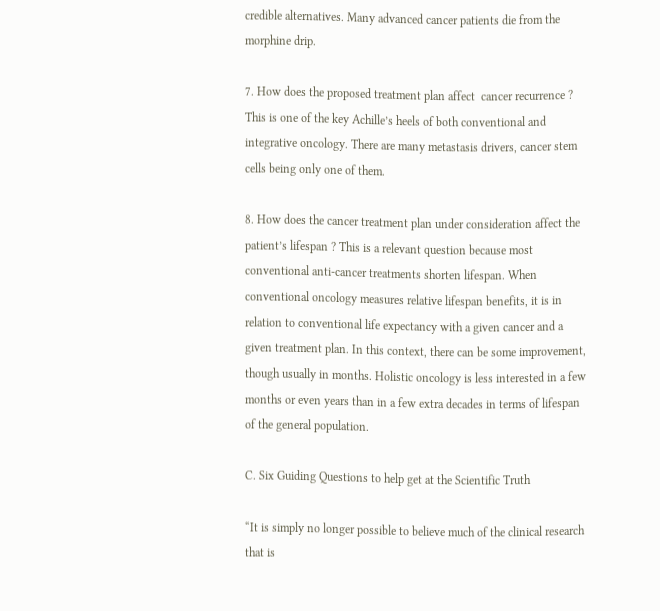credible alternatives. Many advanced cancer patients die from the morphine drip.

7. How does the proposed treatment plan affect  cancer recurrence ? This is one of the key Achille’s heels of both conventional and integrative oncology. There are many metastasis drivers, cancer stem cells being only one of them.

8. How does the cancer treatment plan under consideration affect the patient’s lifespan ? This is a relevant question because most conventional anti-cancer treatments shorten lifespan. When conventional oncology measures relative lifespan benefits, it is in relation to conventional life expectancy with a given cancer and a given treatment plan. In this context, there can be some improvement, though usually in months. Holistic oncology is less interested in a few months or even years than in a few extra decades in terms of lifespan of the general population.

C. Six Guiding Questions to help get at the Scientific Truth

“It is simply no longer possible to believe much of the clinical research that is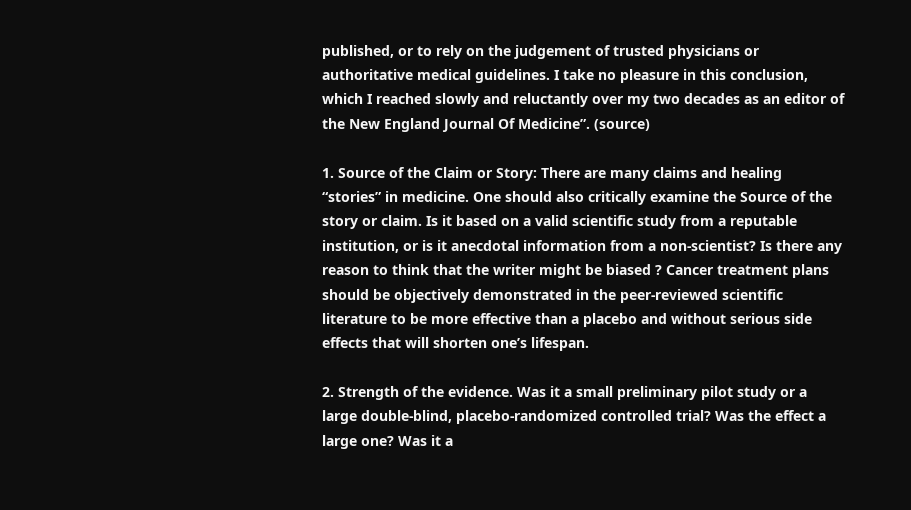published, or to rely on the judgement of trusted physicians or authoritative medical guidelines. I take no pleasure in this conclusion, which I reached slowly and reluctantly over my two decades as an editor of the New England Journal Of Medicine”. (source)

1. Source of the Claim or Story: There are many claims and healing “stories” in medicine. One should also critically examine the Source of the story or claim. Is it based on a valid scientific study from a reputable institution, or is it anecdotal information from a non-scientist? Is there any reason to think that the writer might be biased ? Cancer treatment plans should be objectively demonstrated in the peer-reviewed scientific literature to be more effective than a placebo and without serious side effects that will shorten one’s lifespan.

2. Strength of the evidence. Was it a small preliminary pilot study or a large double-blind, placebo-randomized controlled trial? Was the effect a large one? Was it a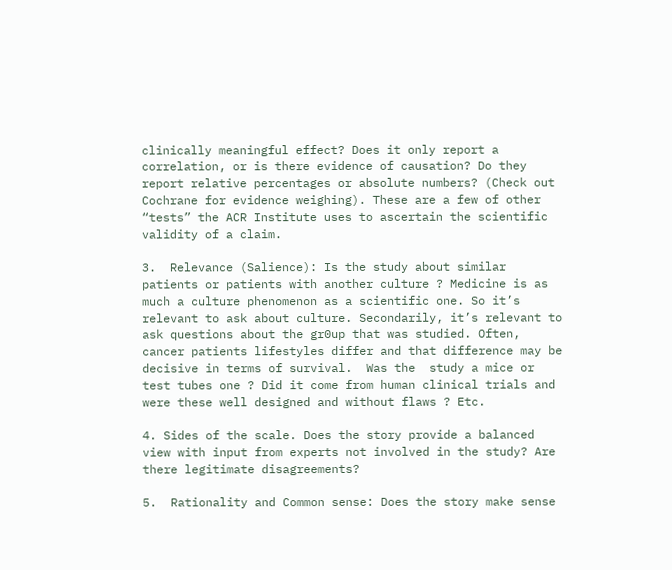clinically meaningful effect? Does it only report a correlation, or is there evidence of causation? Do they report relative percentages or absolute numbers? (Check out Cochrane for evidence weighing). These are a few of other “tests” the ACR Institute uses to ascertain the scientific validity of a claim.

3.  Relevance (Salience): Is the study about similar patients or patients with another culture ? Medicine is as much a culture phenomenon as a scientific one. So it’s relevant to ask about culture. Secondarily, it’s relevant to ask questions about the gr0up that was studied. Often, cancer patients lifestyles differ and that difference may be decisive in terms of survival.  Was the  study a mice or test tubes one ? Did it come from human clinical trials and were these well designed and without flaws ? Etc.

4. Sides of the scale. Does the story provide a balanced view with input from experts not involved in the study? Are there legitimate disagreements?

5.  Rationality and Common sense: Does the story make sense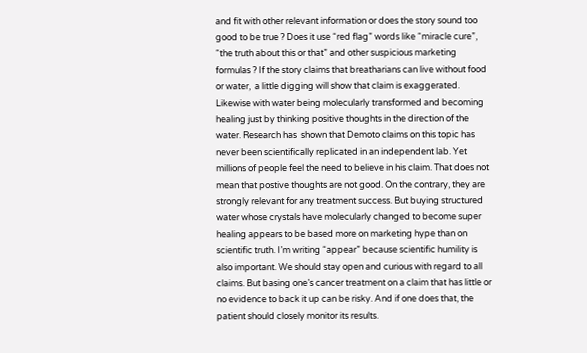and fit with other relevant information or does the story sound too good to be true ? Does it use “red flag” words like “miracle cure”, “the truth about this or that” and other suspicious marketing formulas ? If the story claims that breatharians can live without food or water,  a little digging will show that claim is exaggerated. Likewise with water being molecularly transformed and becoming healing just by thinking positive thoughts in the direction of the water. Research has  shown that Demoto claims on this topic has never been scientifically replicated in an independent lab. Yet millions of people feel the need to believe in his claim. That does not mean that postive thoughts are not good. On the contrary, they are strongly relevant for any treatment success. But buying structured water whose crystals have molecularly changed to become super healing appears to be based more on marketing hype than on scientific truth. I’m writing “appear” because scientific humility is also important. We should stay open and curious with regard to all claims. But basing one’s cancer treatment on a claim that has little or no evidence to back it up can be risky. And if one does that, the patient should closely monitor its results.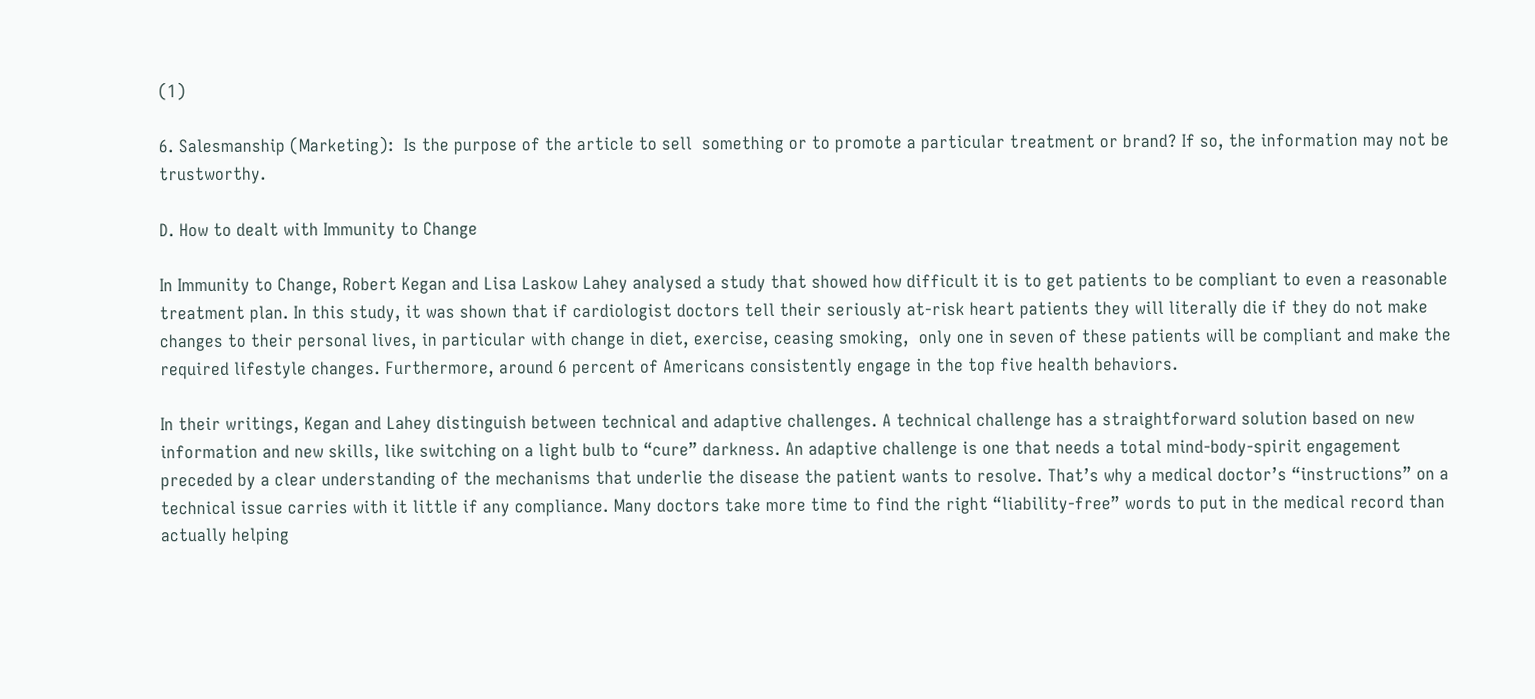(1)

6. Salesmanship (Marketing):  Is the purpose of the article to sell  something or to promote a particular treatment or brand? If so, the information may not be trustworthy.

D. How to dealt with Immunity to Change

In Immunity to Change, Robert Kegan and Lisa Laskow Lahey analysed a study that showed how difficult it is to get patients to be compliant to even a reasonable treatment plan. In this study, it was shown that if cardiologist doctors tell their seriously at-risk heart patients they will literally die if they do not make changes to their personal lives, in particular with change in diet, exercise, ceasing smoking,  only one in seven of these patients will be compliant and make the required lifestyle changes. Furthermore, around 6 percent of Americans consistently engage in the top five health behaviors.

In their writings, Kegan and Lahey distinguish between technical and adaptive challenges. A technical challenge has a straightforward solution based on new information and new skills, like switching on a light bulb to “cure” darkness. An adaptive challenge is one that needs a total mind-body-spirit engagement preceded by a clear understanding of the mechanisms that underlie the disease the patient wants to resolve. That’s why a medical doctor’s “instructions” on a technical issue carries with it little if any compliance. Many doctors take more time to find the right “liability-free” words to put in the medical record than actually helping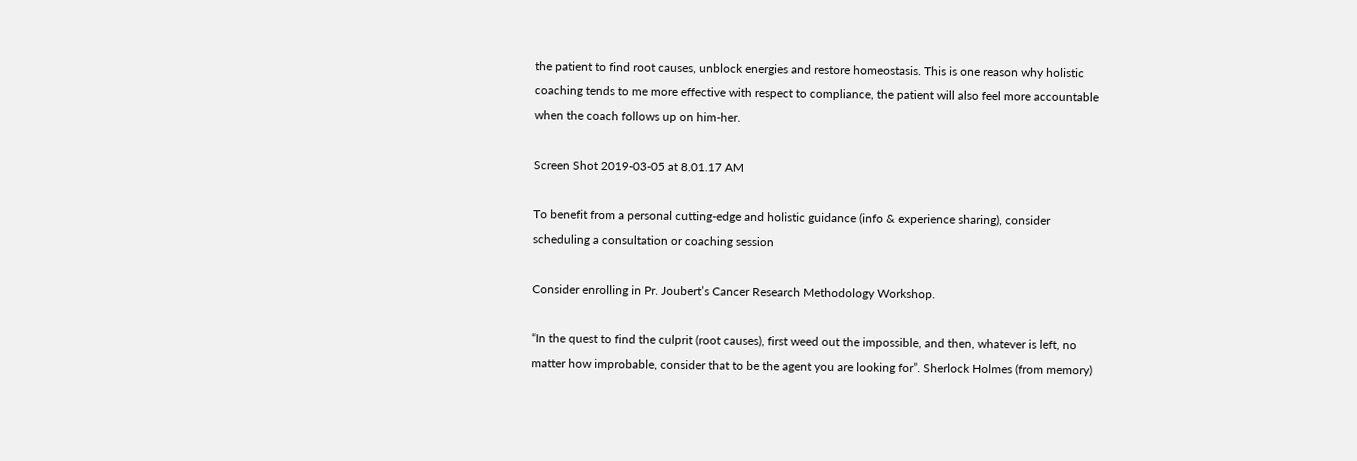the patient to find root causes, unblock energies and restore homeostasis. This is one reason why holistic coaching tends to me more effective with respect to compliance, the patient will also feel more accountable when the coach follows up on him-her.

Screen Shot 2019-03-05 at 8.01.17 AM

To benefit from a personal cutting-edge and holistic guidance (info & experience sharing), consider scheduling a consultation or coaching session

Consider enrolling in Pr. Joubert’s Cancer Research Methodology Workshop.

“In the quest to find the culprit (root causes), first weed out the impossible, and then, whatever is left, no matter how improbable, consider that to be the agent you are looking for”. Sherlock Holmes (from memory)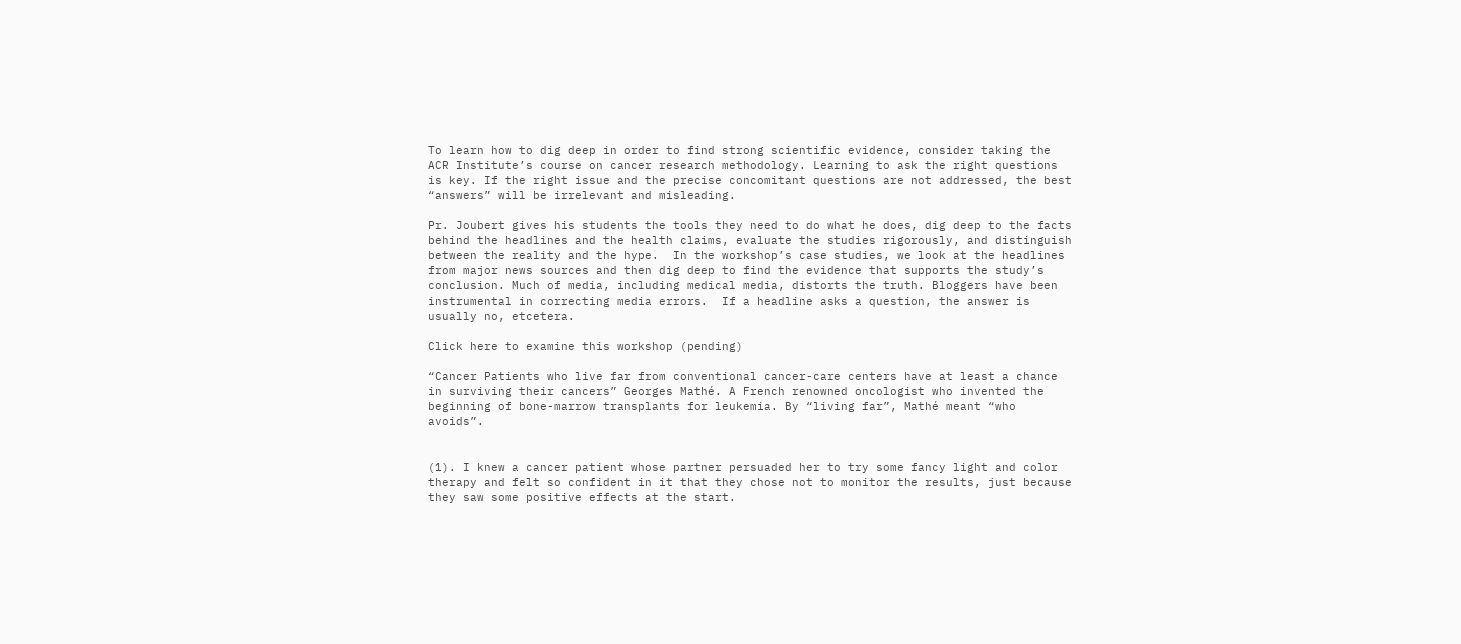To learn how to dig deep in order to find strong scientific evidence, consider taking the ACR Institute’s course on cancer research methodology. Learning to ask the right questions is key. If the right issue and the precise concomitant questions are not addressed, the best “answers” will be irrelevant and misleading.

Pr. Joubert gives his students the tools they need to do what he does, dig deep to the facts behind the headlines and the health claims, evaluate the studies rigorously, and distinguish between the reality and the hype.  In the workshop’s case studies, we look at the headlines from major news sources and then dig deep to find the evidence that supports the study’s conclusion. Much of media, including medical media, distorts the truth. Bloggers have been instrumental in correcting media errors.  If a headline asks a question, the answer is usually no, etcetera.

Click here to examine this workshop (pending)

“Cancer Patients who live far from conventional cancer-care centers have at least a chance in surviving their cancers” Georges Mathé. A French renowned oncologist who invented the beginning of bone-marrow transplants for leukemia. By “living far”, Mathé meant “who avoids”.


(1). I knew a cancer patient whose partner persuaded her to try some fancy light and color therapy and felt so confident in it that they chose not to monitor the results, just because they saw some positive effects at the start.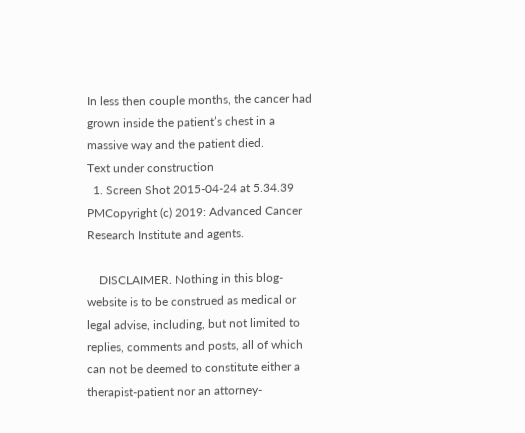In less then couple months, the cancer had grown inside the patient’s chest in a massive way and the patient died.
Text under construction
  1. Screen Shot 2015-04-24 at 5.34.39 PMCopyright (c) 2019: Advanced Cancer Research Institute and agents.

    DISCLAIMER. Nothing in this blog-website is to be construed as medical or legal advise, including, but not limited to replies, comments and posts, all of which can not be deemed to constitute either a therapist-patient nor an attorney-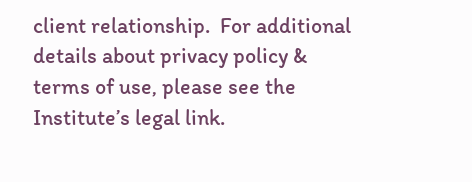client relationship.  For additional details about privacy policy & terms of use, please see the Institute’s legal link.